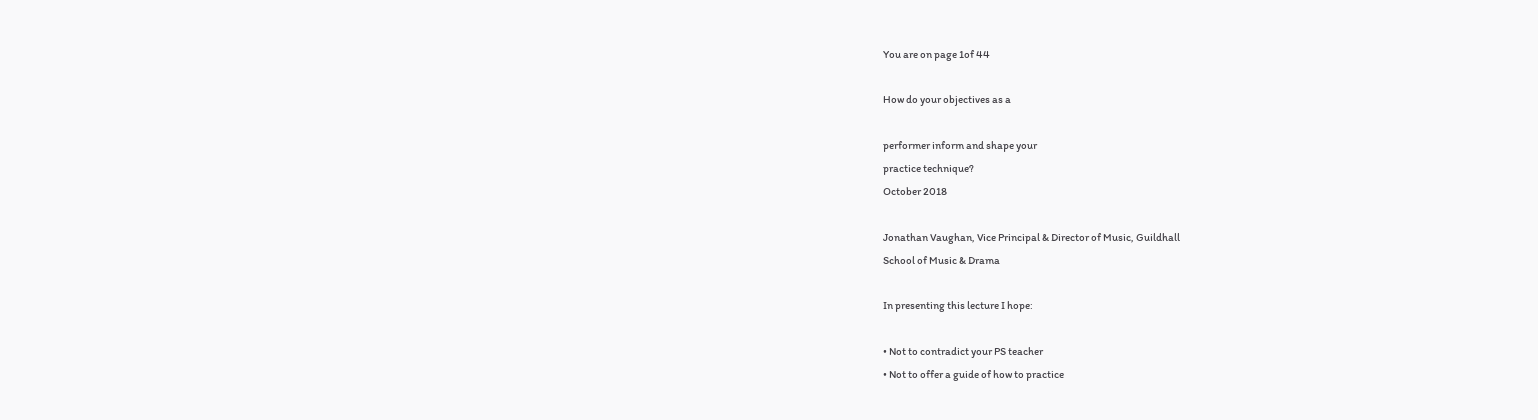You are on page 1of 44

How do your objectives as a

performer inform and shape your
practice technique?
October 2018

Jonathan Vaughan, Vice Principal & Director of Music, Guildhall
School of Music & Drama

In presenting this lecture I hope:

• Not to contradict your PS teacher
• Not to offer a guide of how to practice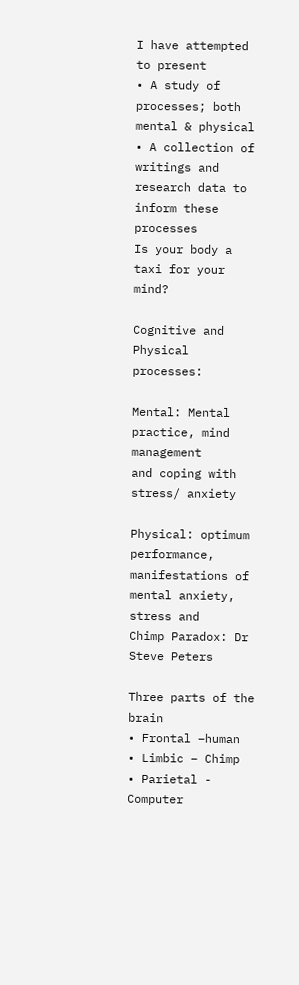I have attempted to present
• A study of processes; both mental & physical
• A collection of writings and research data to
inform these processes
Is your body a taxi for your mind?

Cognitive and Physical processes:

Mental: Mental practice, mind management
and coping with stress/ anxiety

Physical: optimum performance,
manifestations of mental anxiety, stress and
Chimp Paradox: Dr Steve Peters

Three parts of the brain
• Frontal –human
• Limbic – Chimp
• Parietal - Computer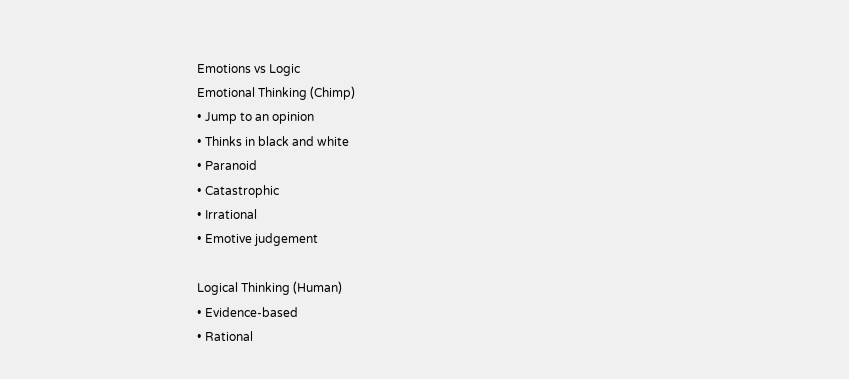Emotions vs Logic
Emotional Thinking (Chimp)
• Jump to an opinion
• Thinks in black and white
• Paranoid
• Catastrophic
• Irrational
• Emotive judgement

Logical Thinking (Human)
• Evidence-based
• Rational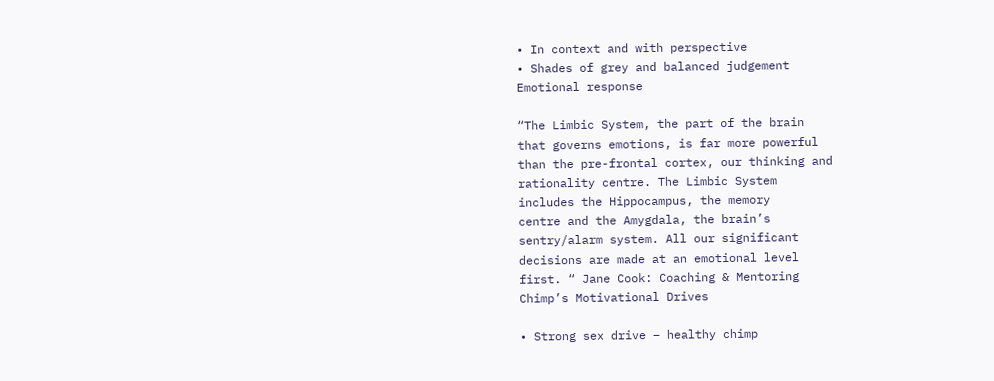• In context and with perspective
• Shades of grey and balanced judgement
Emotional response

“The Limbic System, the part of the brain
that governs emotions, is far more powerful
than the pre-frontal cortex, our thinking and
rationality centre. The Limbic System
includes the Hippocampus, the memory
centre and the Amygdala, the brain’s
sentry/alarm system. All our significant
decisions are made at an emotional level
first. “ Jane Cook: Coaching & Mentoring
Chimp’s Motivational Drives

• Strong sex drive – healthy chimp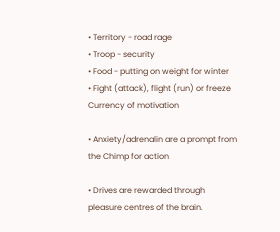• Territory - road rage
• Troop - security
• Food - putting on weight for winter
• Fight (attack), flight (run) or freeze
Currency of motivation

• Anxiety/adrenalin are a prompt from
the Chimp for action

• Drives are rewarded through
pleasure centres of the brain.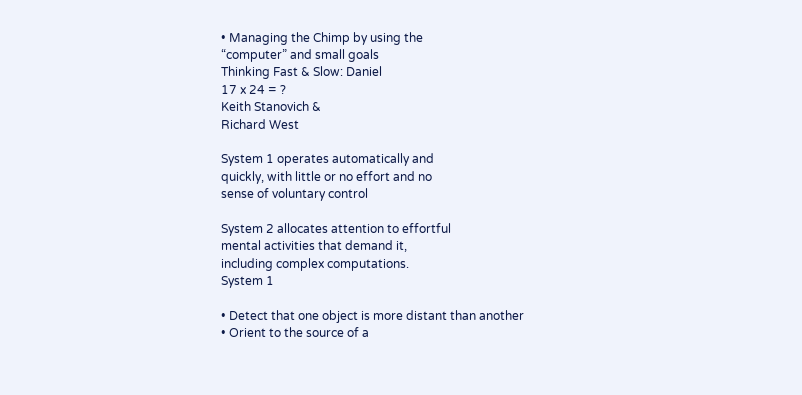• Managing the Chimp by using the
“computer” and small goals
Thinking Fast & Slow: Daniel
17 x 24 = ?
Keith Stanovich &
Richard West

System 1 operates automatically and
quickly, with little or no effort and no
sense of voluntary control

System 2 allocates attention to effortful
mental activities that demand it,
including complex computations.
System 1

• Detect that one object is more distant than another
• Orient to the source of a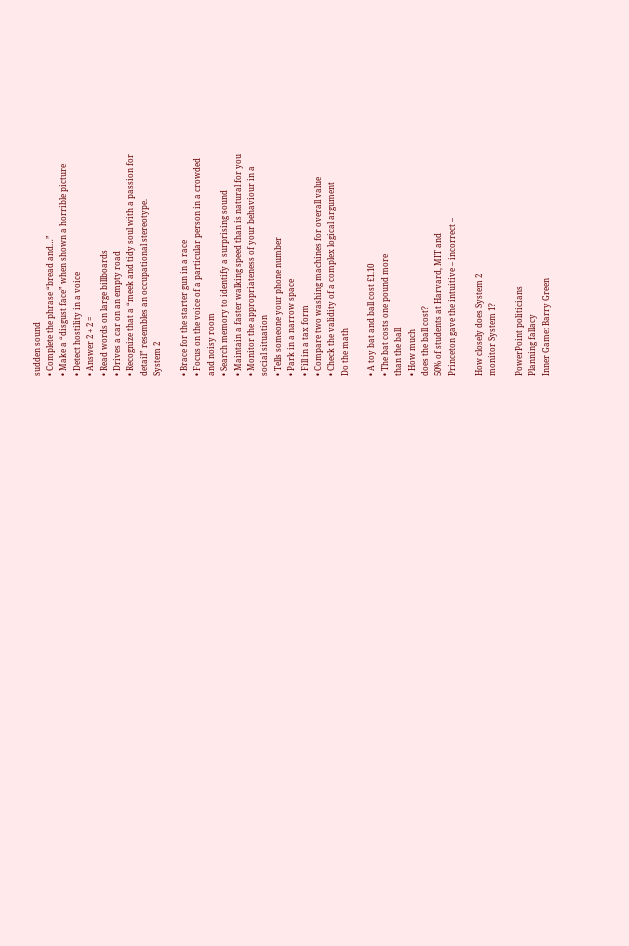sudden sound
• Complete the phrase “bread and…”
• Make a “disgust face” when shown a horrible picture
• Detect hostility in a voice
• Answer 2 + 2 =
• Read words on large billboards
• Drives a car on an empty road
• Recognize that a “meek and tidy soul with a passion for
detail” resembles an occupational stereotype.
System 2

• Brace for the starter gun in a race
• Focus on the voice of a particular person in a crowded
and noisy room
• Search memory to identify a surprising sound
• Maintain a faster walking speed than is natural for you
• Monitor the appropriateness of your behaviour in a
social situation
• Tells someone your phone number
• Park in a narrow space
• Fill in a tax form
• Compare two washing machines for overall value
• Check the validity of a complex logical argument
Do the math

• A toy bat and ball cost £1.10
• The bat costs one pound more
than the ball
• How much
does the ball cost?
50% of students at Harvard, MIT and
Princeton gave the intuitive – incorrect –

How closely does System 2
monitor System 1?

PowerPoint politicians
Planning fallacy
Inner Game: Barry Green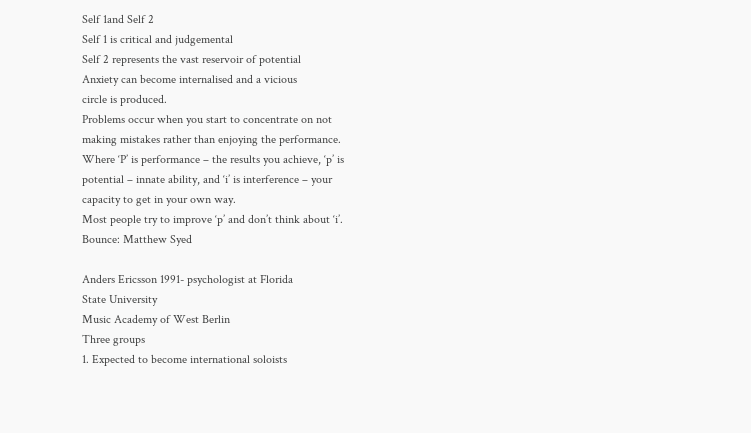Self 1and Self 2
Self 1 is critical and judgemental
Self 2 represents the vast reservoir of potential
Anxiety can become internalised and a vicious
circle is produced.
Problems occur when you start to concentrate on not
making mistakes rather than enjoying the performance.
Where ‘P’ is performance – the results you achieve, ‘p’ is
potential – innate ability, and ‘i’ is interference – your
capacity to get in your own way.
Most people try to improve ‘p’ and don’t think about ‘i’.
Bounce: Matthew Syed

Anders Ericsson 1991- psychologist at Florida
State University
Music Academy of West Berlin
Three groups
1. Expected to become international soloists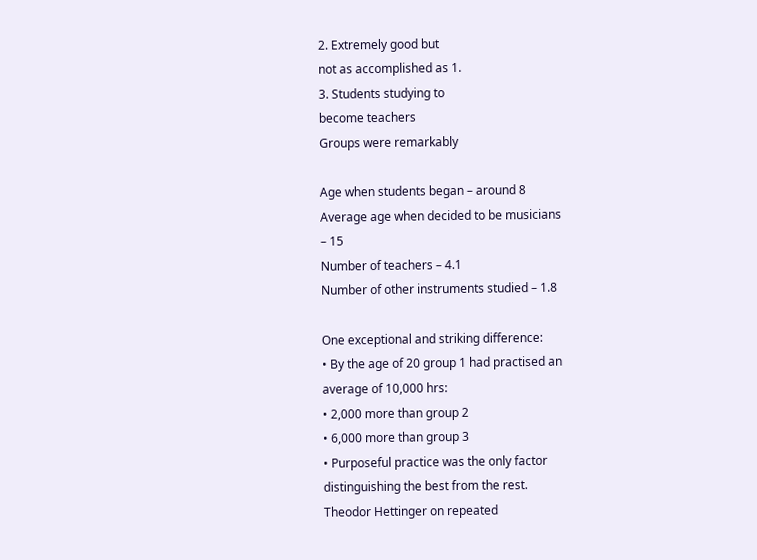2. Extremely good but
not as accomplished as 1.
3. Students studying to
become teachers
Groups were remarkably

Age when students began – around 8
Average age when decided to be musicians
– 15
Number of teachers – 4.1
Number of other instruments studied – 1.8

One exceptional and striking difference:
• By the age of 20 group 1 had practised an
average of 10,000 hrs:
• 2,000 more than group 2
• 6,000 more than group 3
• Purposeful practice was the only factor
distinguishing the best from the rest.
Theodor Hettinger on repeated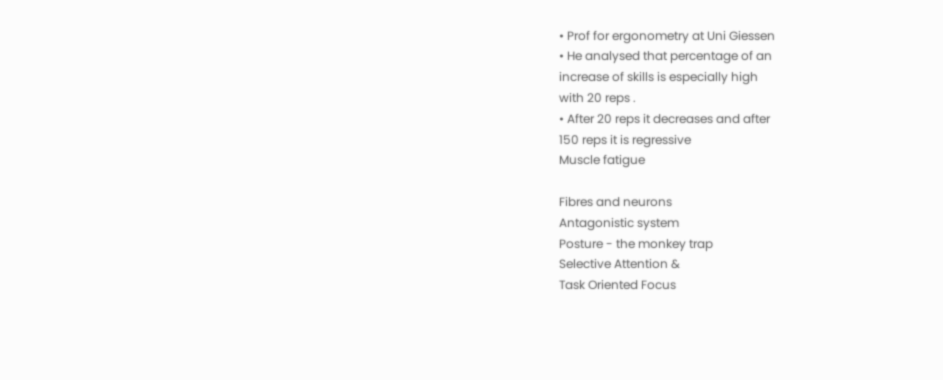• Prof for ergonometry at Uni Giessen
• He analysed that percentage of an
increase of skills is especially high
with 20 reps .
• After 20 reps it decreases and after
150 reps it is regressive
Muscle fatigue

Fibres and neurons
Antagonistic system
Posture - the monkey trap
Selective Attention &
Task Oriented Focus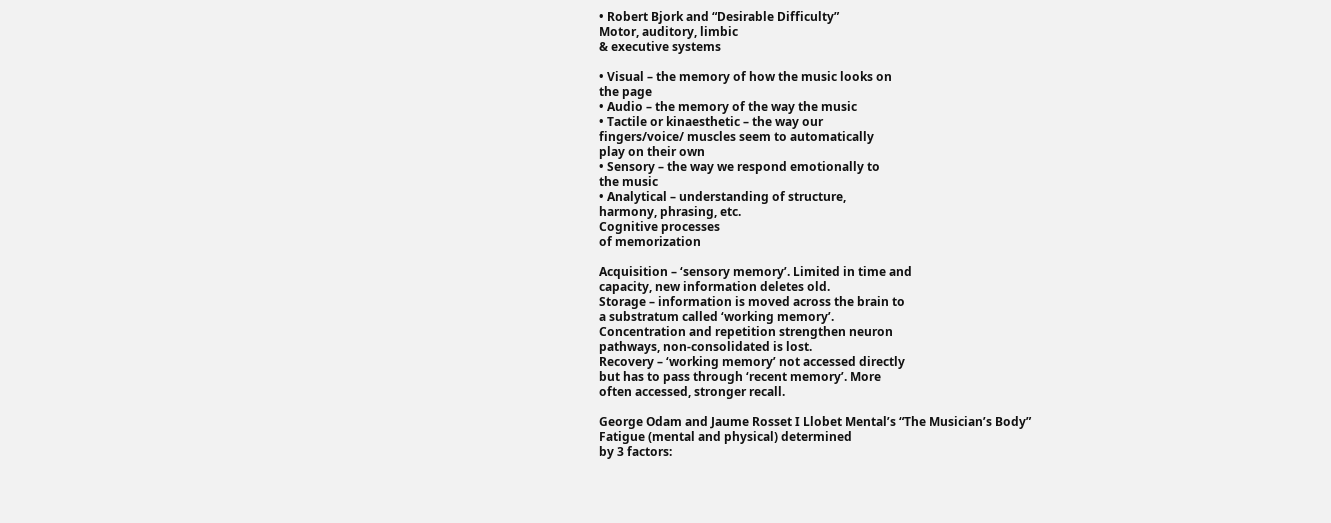• Robert Bjork and “Desirable Difficulty”
Motor, auditory, limbic
& executive systems

• Visual – the memory of how the music looks on
the page
• Audio – the memory of the way the music
• Tactile or kinaesthetic – the way our
fingers/voice/ muscles seem to automatically
play on their own
• Sensory – the way we respond emotionally to
the music
• Analytical – understanding of structure,
harmony, phrasing, etc.
Cognitive processes
of memorization

Acquisition – ‘sensory memory’. Limited in time and
capacity, new information deletes old.
Storage – information is moved across the brain to
a substratum called ‘working memory’.
Concentration and repetition strengthen neuron
pathways, non-consolidated is lost.
Recovery – ‘working memory’ not accessed directly
but has to pass through ‘recent memory’. More
often accessed, stronger recall.

George Odam and Jaume Rosset I Llobet Mental’s “The Musician’s Body”
Fatigue (mental and physical) determined
by 3 factors: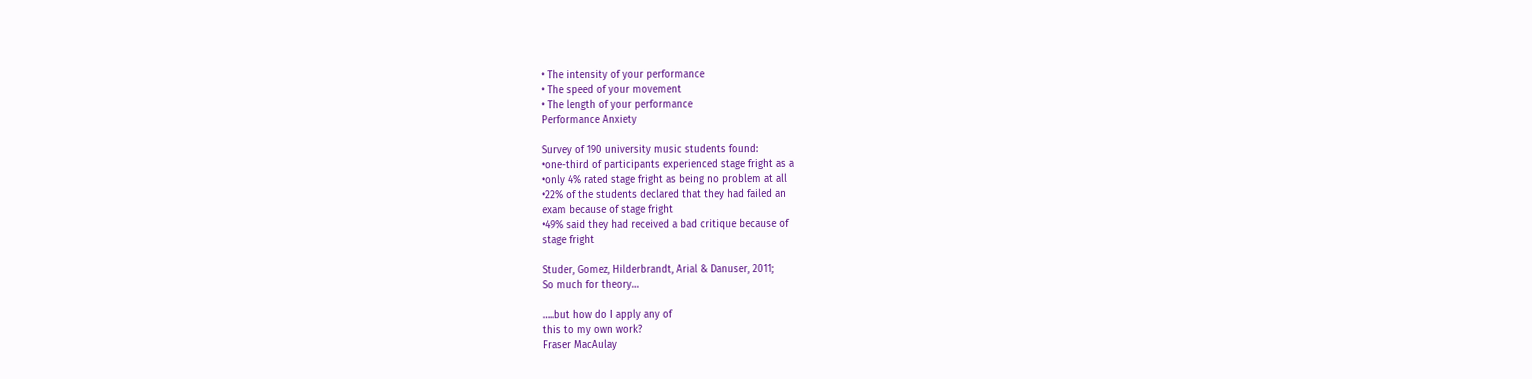• The intensity of your performance
• The speed of your movement
• The length of your performance
Performance Anxiety

Survey of 190 university music students found:
•one-third of participants experienced stage fright as a
•only 4% rated stage fright as being no problem at all
•22% of the students declared that they had failed an
exam because of stage fright
•49% said they had received a bad critique because of
stage fright

Studer, Gomez, Hilderbrandt, Arial & Danuser, 2011;
So much for theory…

…..but how do I apply any of
this to my own work?
Fraser MacAulay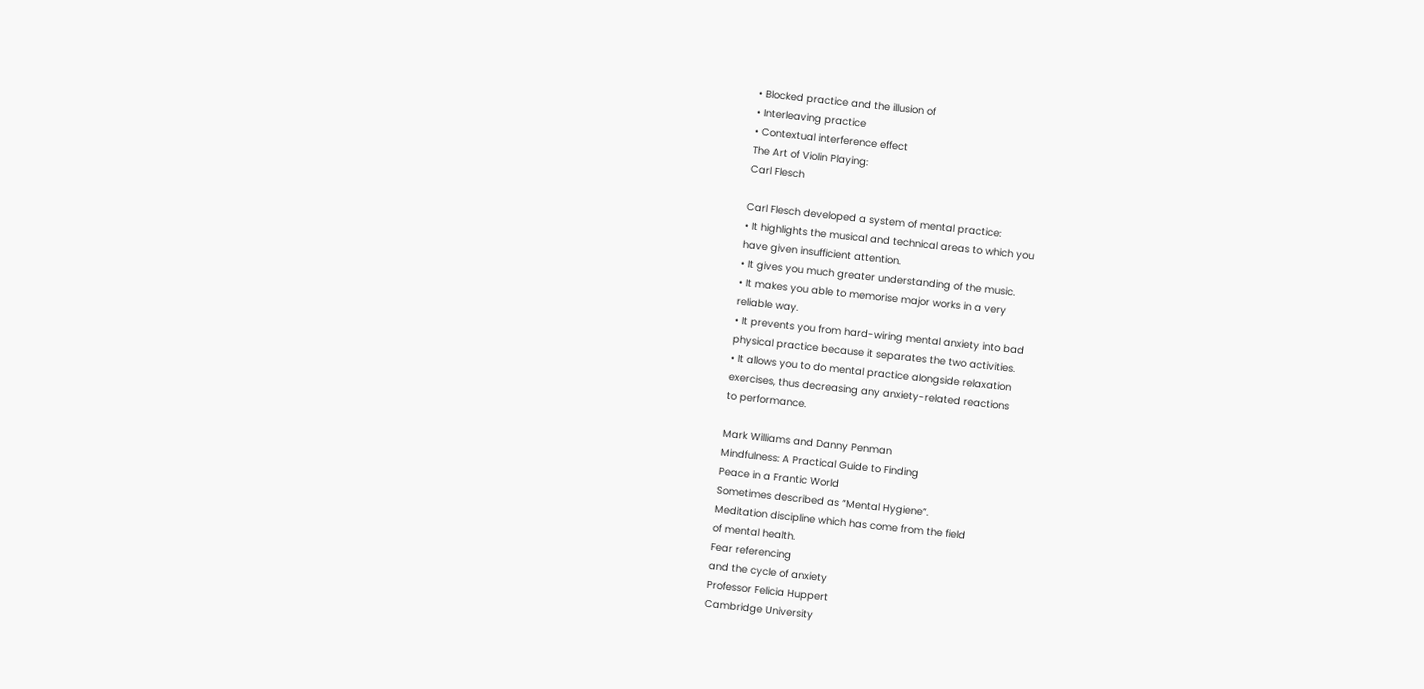• Blocked practice and the illusion of
• Interleaving practice
• Contextual interference effect
The Art of Violin Playing:
Carl Flesch

Carl Flesch developed a system of mental practice:
• It highlights the musical and technical areas to which you
have given insufficient attention.
• It gives you much greater understanding of the music.
• It makes you able to memorise major works in a very
reliable way.
• It prevents you from hard-wiring mental anxiety into bad
physical practice because it separates the two activities.
• It allows you to do mental practice alongside relaxation
exercises, thus decreasing any anxiety-related reactions
to performance.

Mark Williams and Danny Penman
Mindfulness: A Practical Guide to Finding
Peace in a Frantic World
Sometimes described as “Mental Hygiene”.
Meditation discipline which has come from the field
of mental health.
Fear referencing
and the cycle of anxiety
Professor Felicia Huppert
Cambridge University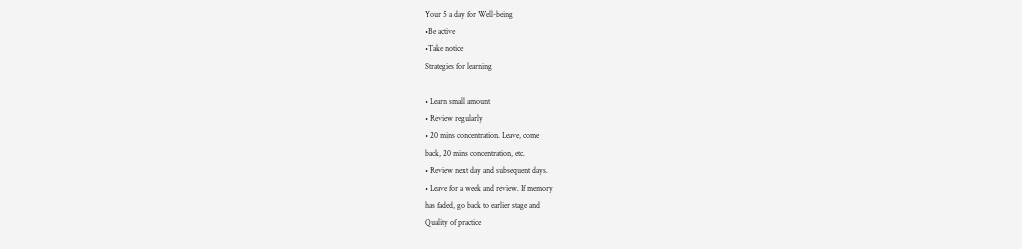Your 5 a day for Well-being
•Be active
•Take notice
Strategies for learning

• Learn small amount
• Review regularly
• 20 mins concentration. Leave, come
back, 20 mins concentration, etc.
• Review next day and subsequent days.
• Leave for a week and review. If memory
has faded, go back to earlier stage and
Quality of practice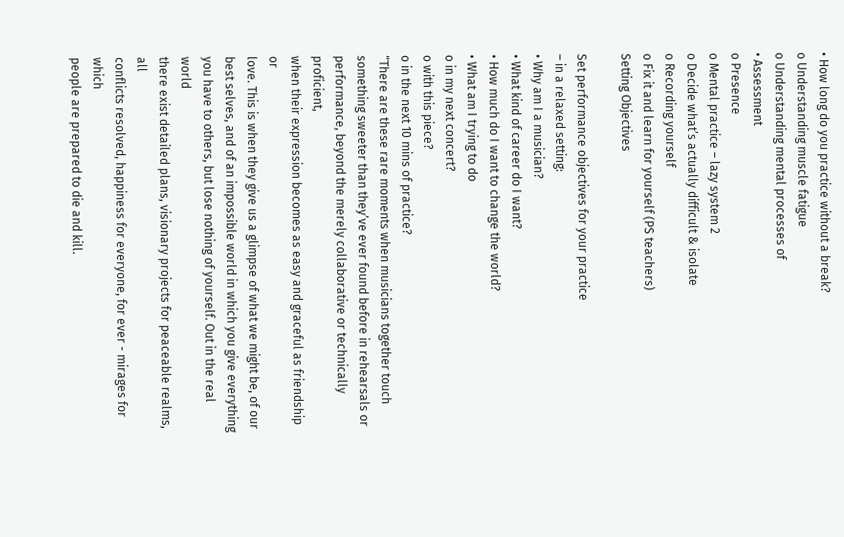• How long do you practice without a break?
o Understanding muscle fatigue
o Understanding mental processes of
• Assessment
o Presence
o Mental practice – lazy system 2
o Decide what’s actually difficult & isolate
o Recording yourself
o Fix it and learn for yourself (PS teachers)
Setting Objectives

Set performance objectives for your practice
– in a relaxed setting:
• Why am I a musician?
• What kind of career do I want?
• How much do I want to change the world?
• What am I trying to do
o in my next concert?
o with this piece?
o in the next 10 mins of practice?
“There are these rare moments when musicians together touch
something sweeter than they’ve ever found before in rehearsals or
performance, beyond the merely collaborative or technically proficient,
when their expression becomes as easy and graceful as friendship or
love. This is when they give us a glimpse of what we might be, of our
best selves, and of an impossible world in which you give everything
you have to others, but lose nothing of yourself. Out in the real world
there exist detailed plans, visionary projects for peaceable realms, all
conflicts resolved, happiness for everyone, for ever - mirages for which
people are prepared to die and kill.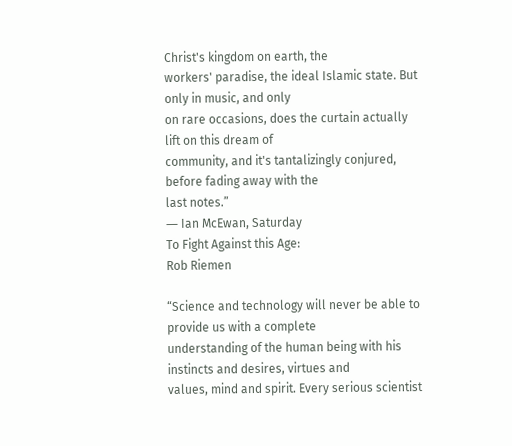Christ's kingdom on earth, the
workers' paradise, the ideal Islamic state. But only in music, and only
on rare occasions, does the curtain actually lift on this dream of
community, and it's tantalizingly conjured, before fading away with the
last notes.”
― Ian McEwan, Saturday
To Fight Against this Age:
Rob Riemen

“Science and technology will never be able to provide us with a complete
understanding of the human being with his instincts and desires, virtues and
values, mind and spirit. Every serious scientist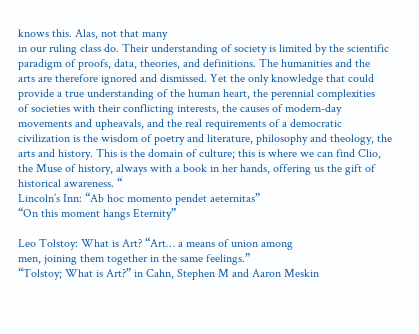knows this. Alas, not that many
in our ruling class do. Their understanding of society is limited by the scientific
paradigm of proofs, data, theories, and definitions. The humanities and the
arts are therefore ignored and dismissed. Yet the only knowledge that could
provide a true understanding of the human heart, the perennial complexities
of societies with their conflicting interests, the causes of modern-day
movements and upheavals, and the real requirements of a democratic
civilization is the wisdom of poetry and literature, philosophy and theology, the
arts and history. This is the domain of culture; this is where we can find Clio,
the Muse of history, always with a book in her hands, offering us the gift of
historical awareness. “
Lincoln’s Inn: “Ab hoc momento pendet aeternitas”
“On this moment hangs Eternity”

Leo Tolstoy: What is Art? “Art… a means of union among
men, joining them together in the same feelings.”
“Tolstoy; What is Art?” in Cahn, Stephen M and Aaron Meskin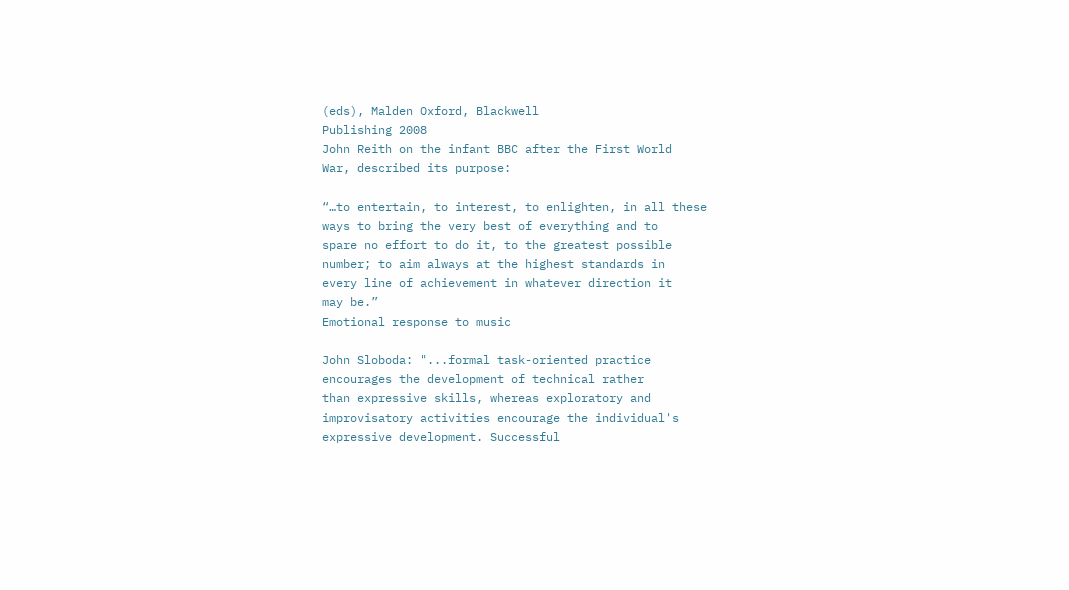(eds), Malden Oxford, Blackwell
Publishing 2008
John Reith on the infant BBC after the First World
War, described its purpose:

“…to entertain, to interest, to enlighten, in all these
ways to bring the very best of everything and to
spare no effort to do it, to the greatest possible
number; to aim always at the highest standards in
every line of achievement in whatever direction it
may be.”
Emotional response to music

John Sloboda: "...formal task-oriented practice
encourages the development of technical rather
than expressive skills, whereas exploratory and
improvisatory activities encourage the individual's
expressive development. Successful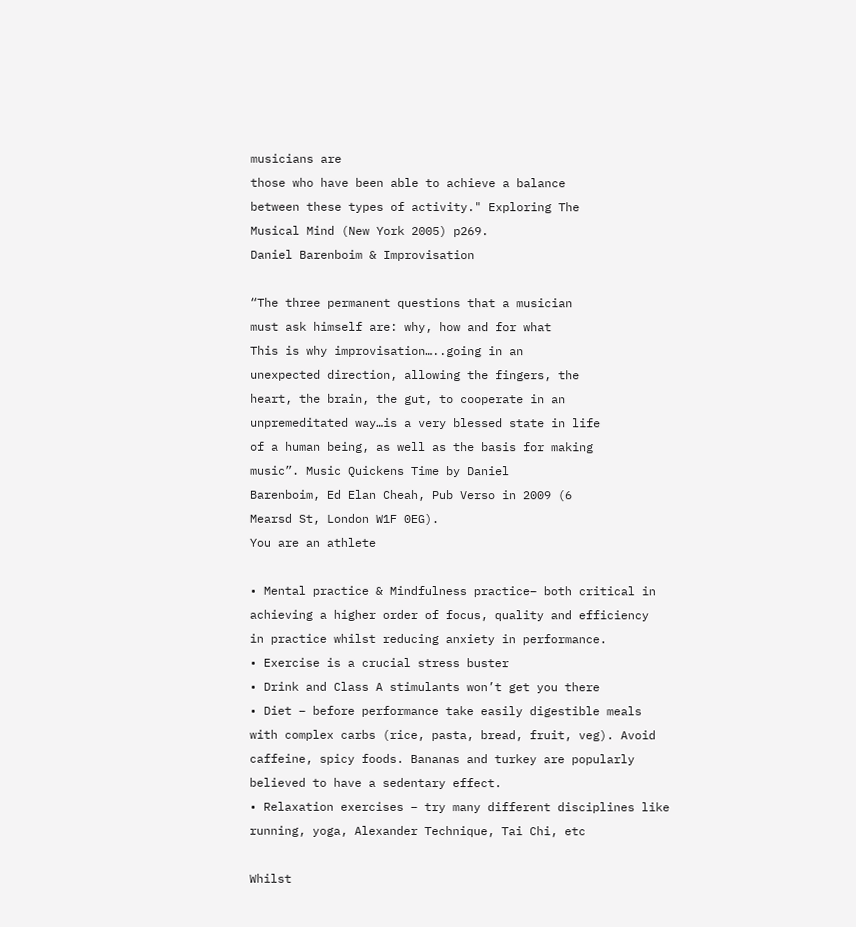musicians are
those who have been able to achieve a balance
between these types of activity." Exploring The
Musical Mind (New York 2005) p269.
Daniel Barenboim & Improvisation

“The three permanent questions that a musician
must ask himself are: why, how and for what
This is why improvisation…..going in an
unexpected direction, allowing the fingers, the
heart, the brain, the gut, to cooperate in an
unpremeditated way…is a very blessed state in life
of a human being, as well as the basis for making
music”. Music Quickens Time by Daniel
Barenboim, Ed Elan Cheah, Pub Verso in 2009 (6
Mearsd St, London W1F 0EG).
You are an athlete

• Mental practice & Mindfulness practice– both critical in
achieving a higher order of focus, quality and efficiency
in practice whilst reducing anxiety in performance.
• Exercise is a crucial stress buster
• Drink and Class A stimulants won’t get you there
• Diet – before performance take easily digestible meals
with complex carbs (rice, pasta, bread, fruit, veg). Avoid
caffeine, spicy foods. Bananas and turkey are popularly
believed to have a sedentary effect.
• Relaxation exercises – try many different disciplines like
running, yoga, Alexander Technique, Tai Chi, etc

Whilst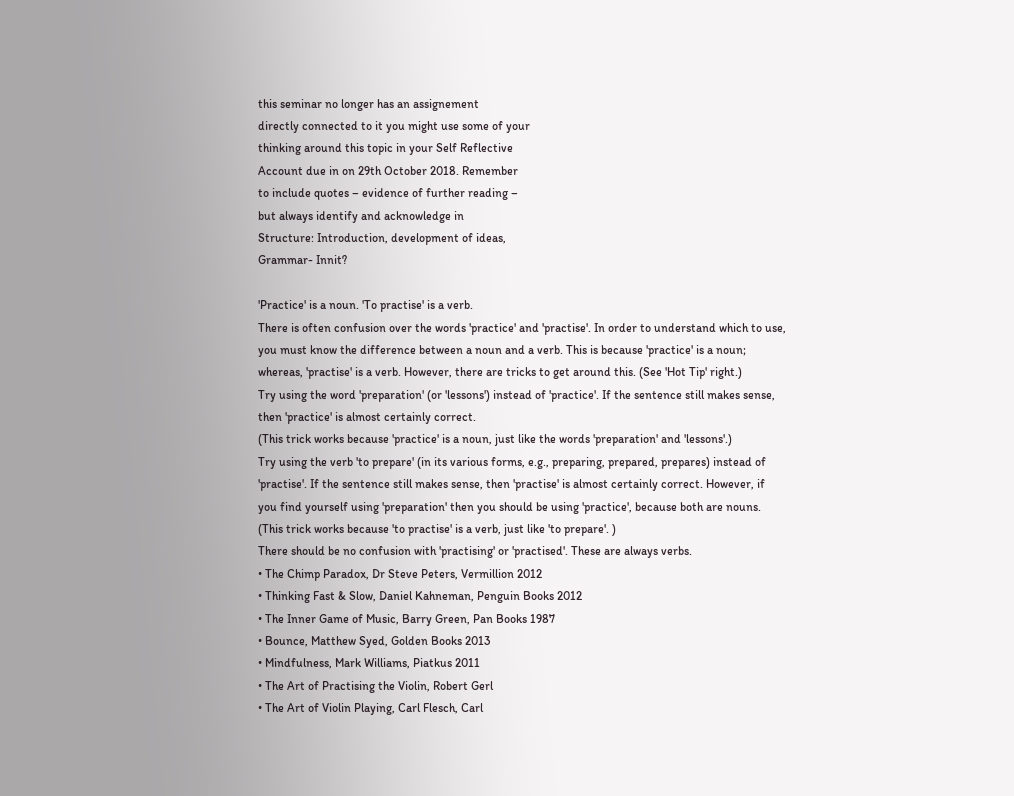this seminar no longer has an assignement
directly connected to it you might use some of your
thinking around this topic in your Self Reflective
Account due in on 29th October 2018. Remember
to include quotes – evidence of further reading –
but always identify and acknowledge in
Structure: Introduction, development of ideas,
Grammar- Innit?

'Practice' is a noun. 'To practise' is a verb.
There is often confusion over the words 'practice' and 'practise'. In order to understand which to use,
you must know the difference between a noun and a verb. This is because 'practice' is a noun;
whereas, 'practise' is a verb. However, there are tricks to get around this. (See 'Hot Tip' right.)
Try using the word 'preparation' (or 'lessons') instead of 'practice'. If the sentence still makes sense,
then 'practice' is almost certainly correct.
(This trick works because 'practice' is a noun, just like the words 'preparation' and 'lessons'.)
Try using the verb 'to prepare' (in its various forms, e.g., preparing, prepared, prepares) instead of
'practise'. If the sentence still makes sense, then 'practise' is almost certainly correct. However, if
you find yourself using 'preparation' then you should be using 'practice', because both are nouns.
(This trick works because 'to practise' is a verb, just like 'to prepare'. )
There should be no confusion with 'practising' or 'practised'. These are always verbs.
• The Chimp Paradox, Dr Steve Peters, Vermillion 2012
• Thinking Fast & Slow, Daniel Kahneman, Penguin Books 2012
• The Inner Game of Music, Barry Green, Pan Books 1987
• Bounce, Matthew Syed, Golden Books 2013
• Mindfulness, Mark Williams, Piatkus 2011
• The Art of Practising the Violin, Robert Gerl
• The Art of Violin Playing, Carl Flesch, Carl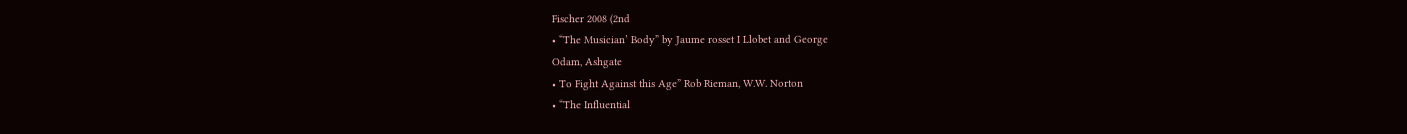Fischer 2008 (2nd
• “The Musician’ Body” by Jaume rosset I Llobet and George
Odam, Ashgate
• To Fight Against this Age” Rob Rieman, W.W. Norton
• “The Influential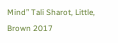Mind” Tali Sharot, Little, Brown 2017